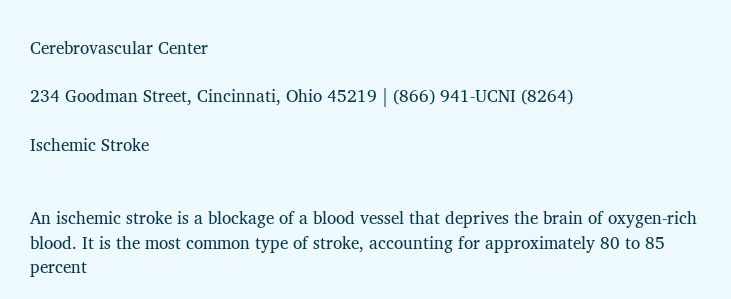Cerebrovascular Center

234 Goodman Street, Cincinnati, Ohio 45219 | (866) 941-UCNI (8264)

Ischemic Stroke


An ischemic stroke is a blockage of a blood vessel that deprives the brain of oxygen-rich blood. It is the most common type of stroke, accounting for approximately 80 to 85 percent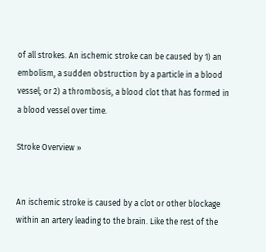of all strokes. An ischemic stroke can be caused by 1) an embolism, a sudden obstruction by a particle in a blood vessel; or 2) a thrombosis, a blood clot that has formed in a blood vessel over time.

Stroke Overview »


An ischemic stroke is caused by a clot or other blockage within an artery leading to the brain. Like the rest of the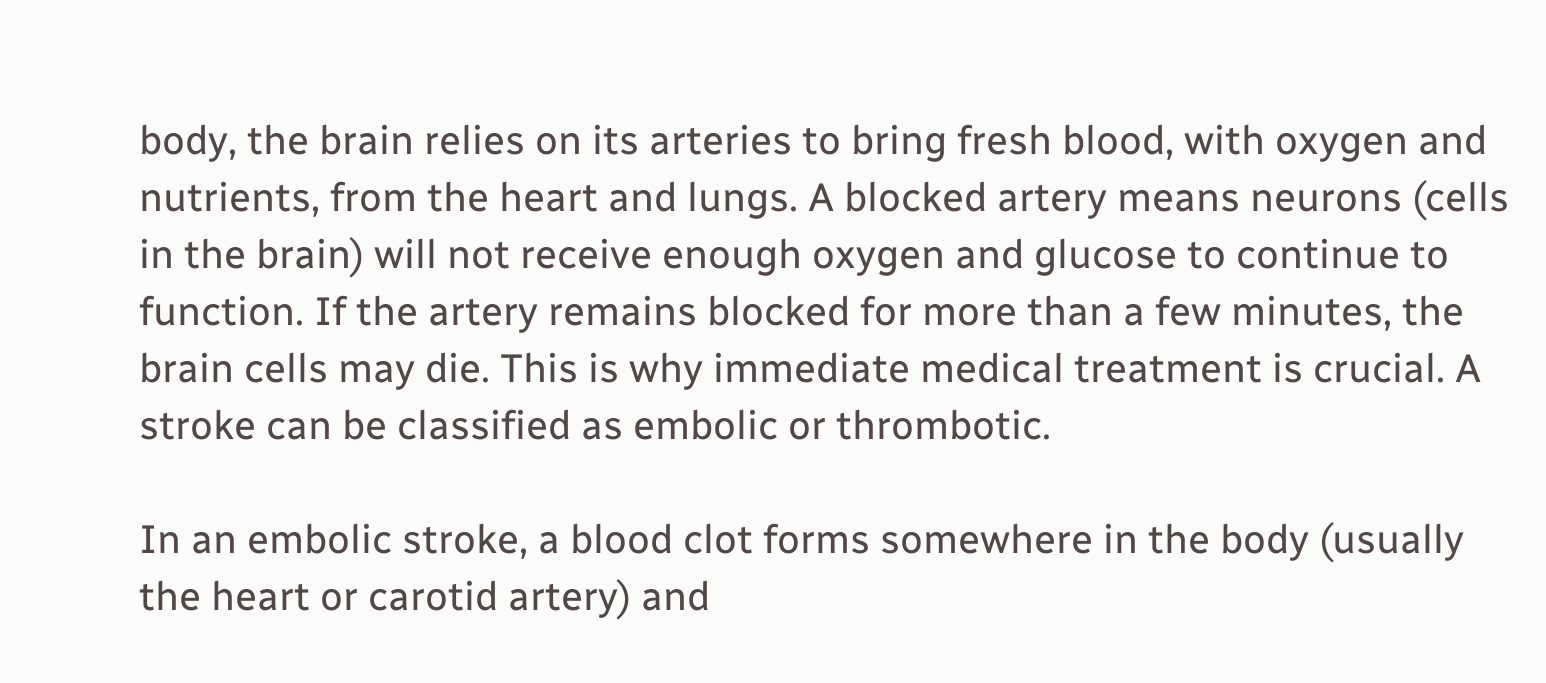body, the brain relies on its arteries to bring fresh blood, with oxygen and nutrients, from the heart and lungs. A blocked artery means neurons (cells in the brain) will not receive enough oxygen and glucose to continue to function. If the artery remains blocked for more than a few minutes, the brain cells may die. This is why immediate medical treatment is crucial. A stroke can be classified as embolic or thrombotic.

In an embolic stroke, a blood clot forms somewhere in the body (usually the heart or carotid artery) and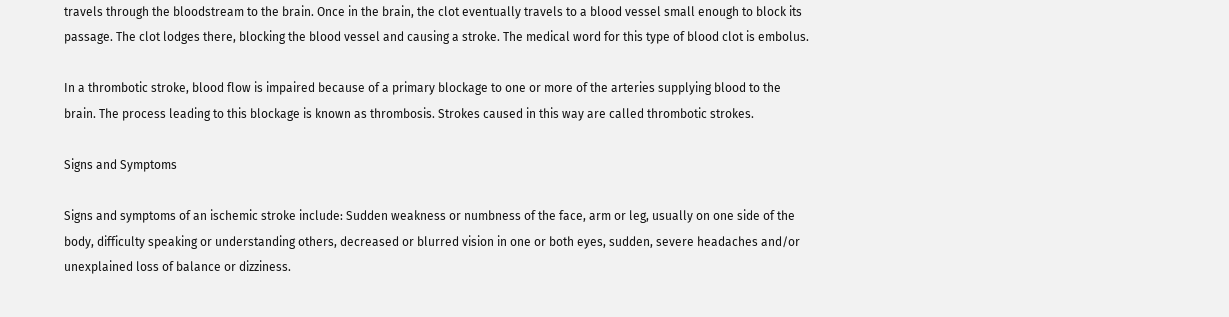travels through the bloodstream to the brain. Once in the brain, the clot eventually travels to a blood vessel small enough to block its passage. The clot lodges there, blocking the blood vessel and causing a stroke. The medical word for this type of blood clot is embolus.

In a thrombotic stroke, blood flow is impaired because of a primary blockage to one or more of the arteries supplying blood to the brain. The process leading to this blockage is known as thrombosis. Strokes caused in this way are called thrombotic strokes.

Signs and Symptoms

Signs and symptoms of an ischemic stroke include: Sudden weakness or numbness of the face, arm or leg, usually on one side of the body, difficulty speaking or understanding others, decreased or blurred vision in one or both eyes, sudden, severe headaches and/or unexplained loss of balance or dizziness.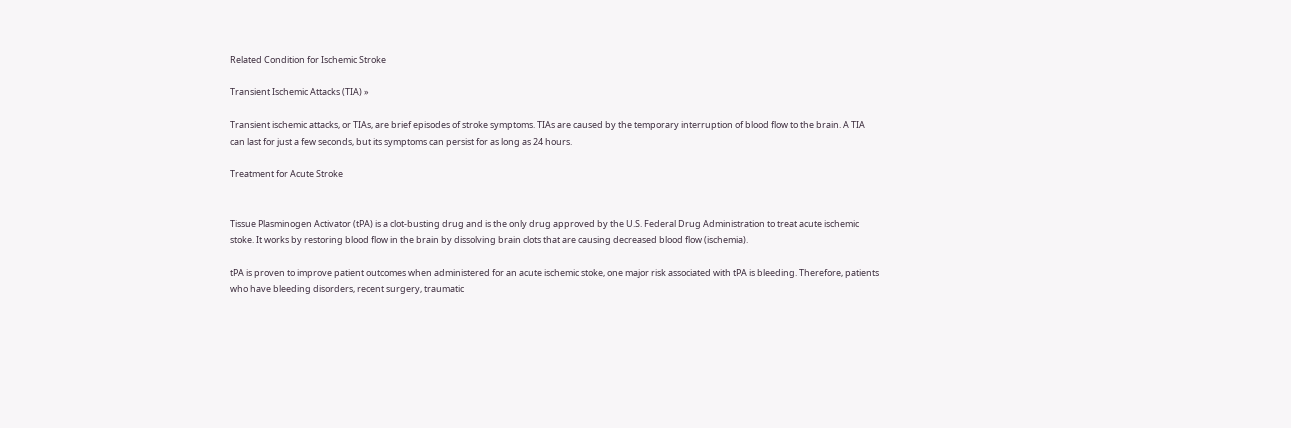Related Condition for Ischemic Stroke

Transient Ischemic Attacks (TIA) »

Transient ischemic attacks, or TIAs, are brief episodes of stroke symptoms. TIAs are caused by the temporary interruption of blood flow to the brain. A TIA can last for just a few seconds, but its symptoms can persist for as long as 24 hours.

Treatment for Acute Stroke


Tissue Plasminogen Activator (tPA) is a clot-busting drug and is the only drug approved by the U.S. Federal Drug Administration to treat acute ischemic stoke. It works by restoring blood flow in the brain by dissolving brain clots that are causing decreased blood flow (ischemia).

tPA is proven to improve patient outcomes when administered for an acute ischemic stoke, one major risk associated with tPA is bleeding. Therefore, patients who have bleeding disorders, recent surgery, traumatic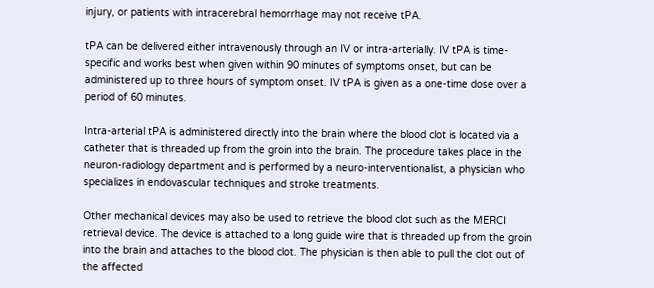injury, or patients with intracerebral hemorrhage may not receive tPA.

tPA can be delivered either intravenously through an IV or intra-arterially. IV tPA is time-specific and works best when given within 90 minutes of symptoms onset, but can be administered up to three hours of symptom onset. IV tPA is given as a one-time dose over a period of 60 minutes.

Intra-arterial tPA is administered directly into the brain where the blood clot is located via a catheter that is threaded up from the groin into the brain. The procedure takes place in the neuron-radiology department and is performed by a neuro-interventionalist, a physician who specializes in endovascular techniques and stroke treatments.

Other mechanical devices may also be used to retrieve the blood clot such as the MERCI retrieval device. The device is attached to a long guide wire that is threaded up from the groin into the brain and attaches to the blood clot. The physician is then able to pull the clot out of the affected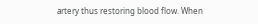artery thus restoring blood flow. When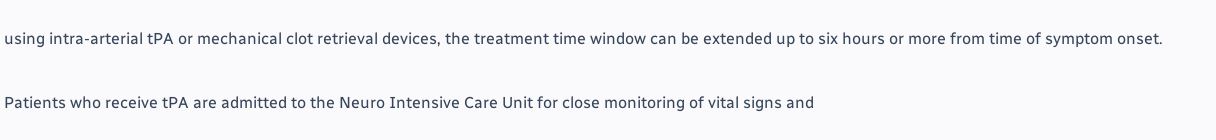using intra-arterial tPA or mechanical clot retrieval devices, the treatment time window can be extended up to six hours or more from time of symptom onset.

Patients who receive tPA are admitted to the Neuro Intensive Care Unit for close monitoring of vital signs and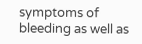symptoms of bleeding as well as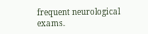frequent neurological exams.